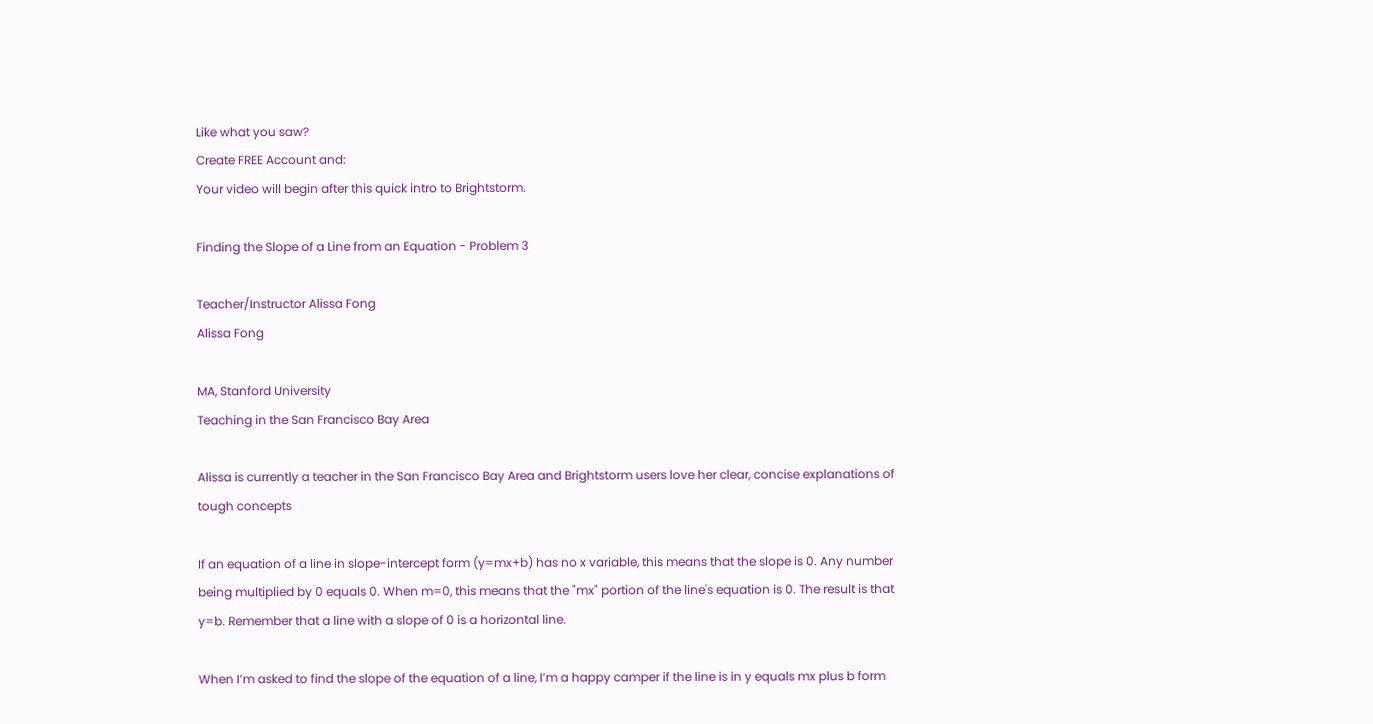Like what you saw?
Create FREE Account and:
Your video will begin after this quick intro to Brightstorm.

Finding the Slope of a Line from an Equation - Problem 3

Teacher/Instructor Alissa Fong
Alissa Fong

MA, Stanford University
Teaching in the San Francisco Bay Area

Alissa is currently a teacher in the San Francisco Bay Area and Brightstorm users love her clear, concise explanations of tough concepts

If an equation of a line in slope-intercept form (y=mx+b) has no x variable, this means that the slope is 0. Any number being multiplied by 0 equals 0. When m=0, this means that the "mx" portion of the line's equation is 0. The result is that y=b. Remember that a line with a slope of 0 is a horizontal line.

When I’m asked to find the slope of the equation of a line, I’m a happy camper if the line is in y equals mx plus b form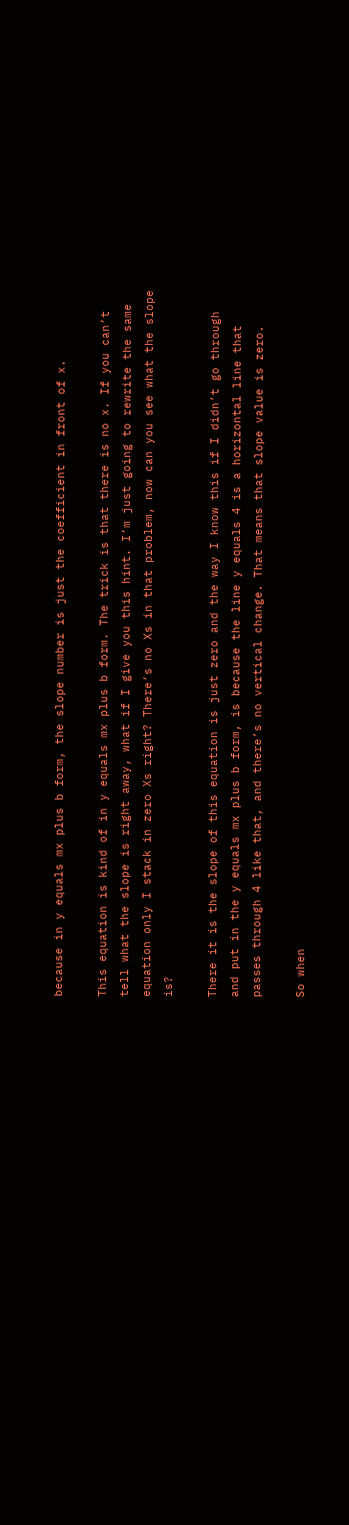because in y equals mx plus b form, the slope number is just the coefficient in front of x.

This equation is kind of in y equals mx plus b form. The trick is that there is no x. If you can’t tell what the slope is right away, what if I give you this hint. I’m just going to rewrite the same equation only I stack in zero Xs right? There’s no Xs in that problem, now can you see what the slope is?

There it is the slope of this equation is just zero and the way I know this if I didn’t go through and put in the y equals mx plus b form, is because the line y equals 4 is a horizontal line that passes through 4 like that, and there’s no vertical change. That means that slope value is zero.

So when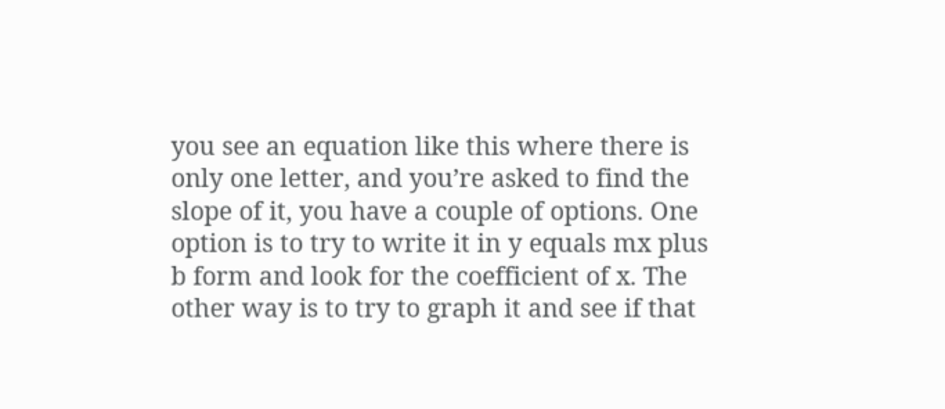you see an equation like this where there is only one letter, and you’re asked to find the slope of it, you have a couple of options. One option is to try to write it in y equals mx plus b form and look for the coefficient of x. The other way is to try to graph it and see if that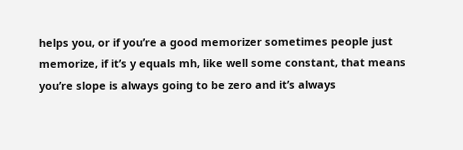helps you, or if you’re a good memorizer sometimes people just memorize, if it’s y equals mh, like well some constant, that means you’re slope is always going to be zero and it’s always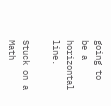going to be a horizontal line.

Stuck on a Math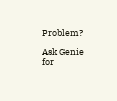Problem?

Ask Genie for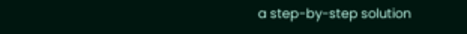a step-by-step solution